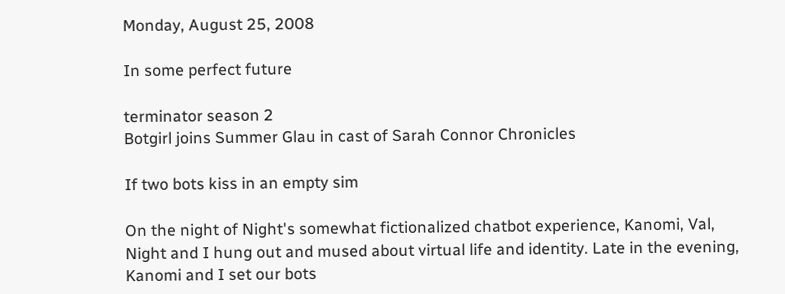Monday, August 25, 2008

In some perfect future

terminator season 2
Botgirl joins Summer Glau in cast of Sarah Connor Chronicles

If two bots kiss in an empty sim

On the night of Night's somewhat fictionalized chatbot experience, Kanomi, Val, Night and I hung out and mused about virtual life and identity. Late in the evening, Kanomi and I set our bots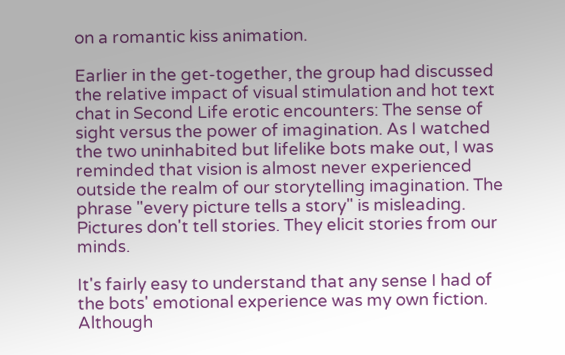on a romantic kiss animation.

Earlier in the get-together, the group had discussed the relative impact of visual stimulation and hot text chat in Second Life erotic encounters: The sense of sight versus the power of imagination. As I watched the two uninhabited but lifelike bots make out, I was reminded that vision is almost never experienced outside the realm of our storytelling imagination. The phrase "every picture tells a story" is misleading. Pictures don't tell stories. They elicit stories from our minds.

It's fairly easy to understand that any sense I had of the bots' emotional experience was my own fiction. Although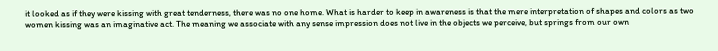it looked as if they were kissing with great tenderness, there was no one home. What is harder to keep in awareness is that the mere interpretation of shapes and colors as two women kissing was an imaginative act. The meaning we associate with any sense impression does not live in the objects we perceive, but springs from our own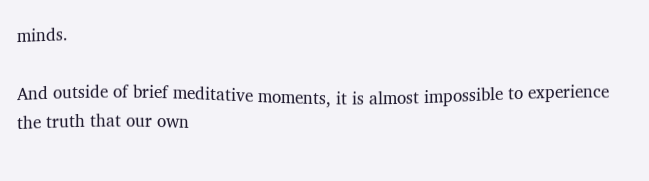minds.

And outside of brief meditative moments, it is almost impossible to experience the truth that our own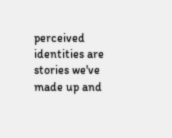perceived identities are stories we've made up and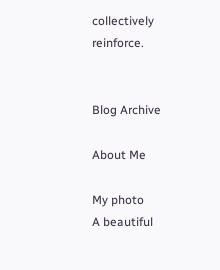collectively reinforce.


Blog Archive

About Me

My photo
A beautiful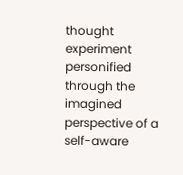thought experiment personified through the imagined perspective of a self-aware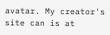avatar. My creator's site can is at